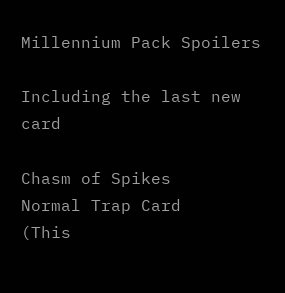Millennium Pack Spoilers

Including the last new card

Chasm of Spikes
Normal Trap Card
(This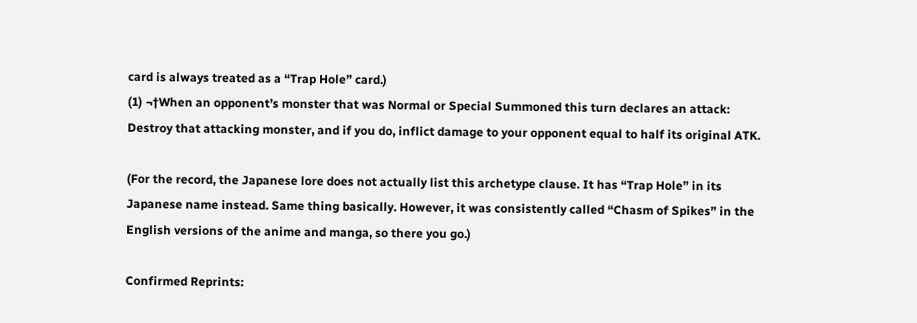card is always treated as a “Trap Hole” card.)
(1) ¬†When an opponent’s monster that was Normal or Special Summoned this turn declares an attack: Destroy that attacking monster, and if you do, inflict damage to your opponent equal to half its original ATK.

(For the record, the Japanese lore does not actually list this archetype clause. It has “Trap Hole” in its Japanese name instead. Same thing basically. However, it was consistently called “Chasm of Spikes” in the English versions of the anime and manga, so there you go.)

Confirmed Reprints: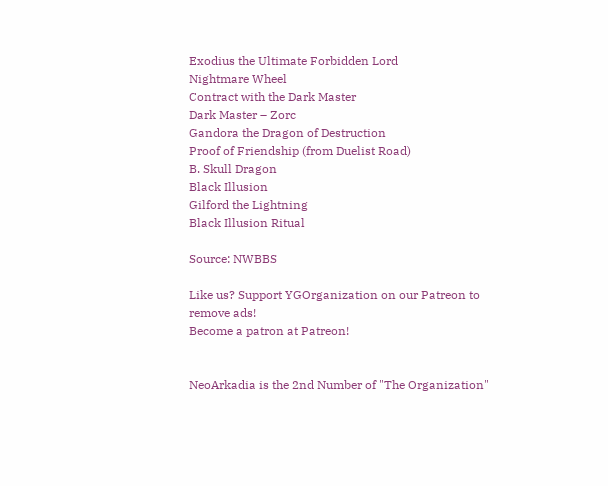Exodius the Ultimate Forbidden Lord
Nightmare Wheel
Contract with the Dark Master
Dark Master – Zorc
Gandora the Dragon of Destruction
Proof of Friendship (from Duelist Road)
B. Skull Dragon
Black Illusion
Gilford the Lightning
Black Illusion Ritual

Source: NWBBS

Like us? Support YGOrganization on our Patreon to remove ads!
Become a patron at Patreon!


NeoArkadia is the 2nd Number of "The Organization"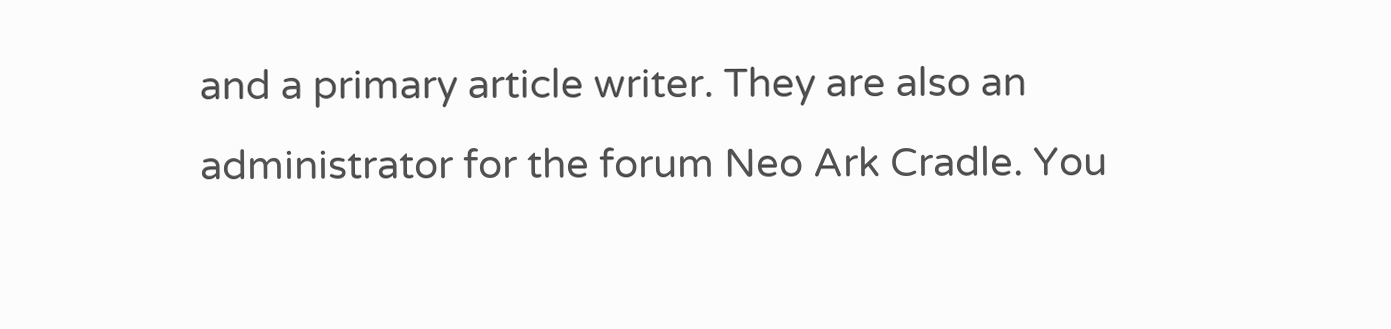and a primary article writer. They are also an administrator for the forum Neo Ark Cradle. You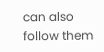can also follow them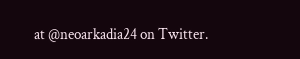at @neoarkadia24 on Twitter.